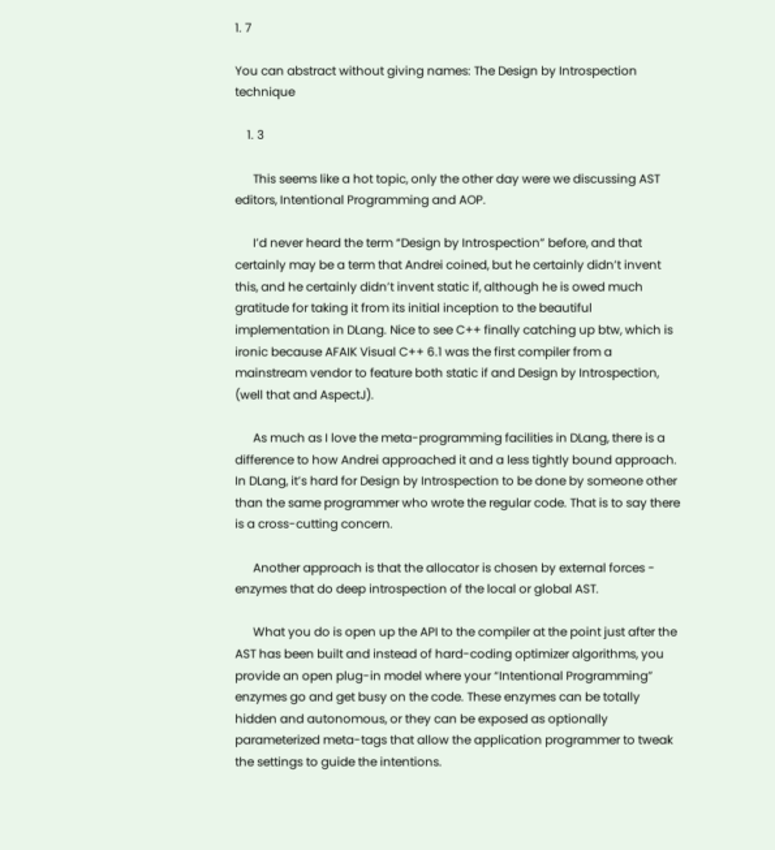1. 7

You can abstract without giving names: The Design by Introspection technique

    1. 3

      This seems like a hot topic, only the other day were we discussing AST editors, Intentional Programming and AOP.

      I’d never heard the term “Design by Introspection” before, and that certainly may be a term that Andrei coined, but he certainly didn’t invent this, and he certainly didn’t invent static if, although he is owed much gratitude for taking it from its initial inception to the beautiful implementation in DLang. Nice to see C++ finally catching up btw, which is ironic because AFAIK Visual C++ 6.1 was the first compiler from a mainstream vendor to feature both static if and Design by Introspection, (well that and AspectJ).

      As much as I love the meta-programming facilities in DLang, there is a difference to how Andrei approached it and a less tightly bound approach. In DLang, it’s hard for Design by Introspection to be done by someone other than the same programmer who wrote the regular code. That is to say there is a cross-cutting concern.

      Another approach is that the allocator is chosen by external forces - enzymes that do deep introspection of the local or global AST.

      What you do is open up the API to the compiler at the point just after the AST has been built and instead of hard-coding optimizer algorithms, you provide an open plug-in model where your “Intentional Programming” enzymes go and get busy on the code. These enzymes can be totally hidden and autonomous, or they can be exposed as optionally parameterized meta-tags that allow the application programmer to tweak the settings to guide the intentions.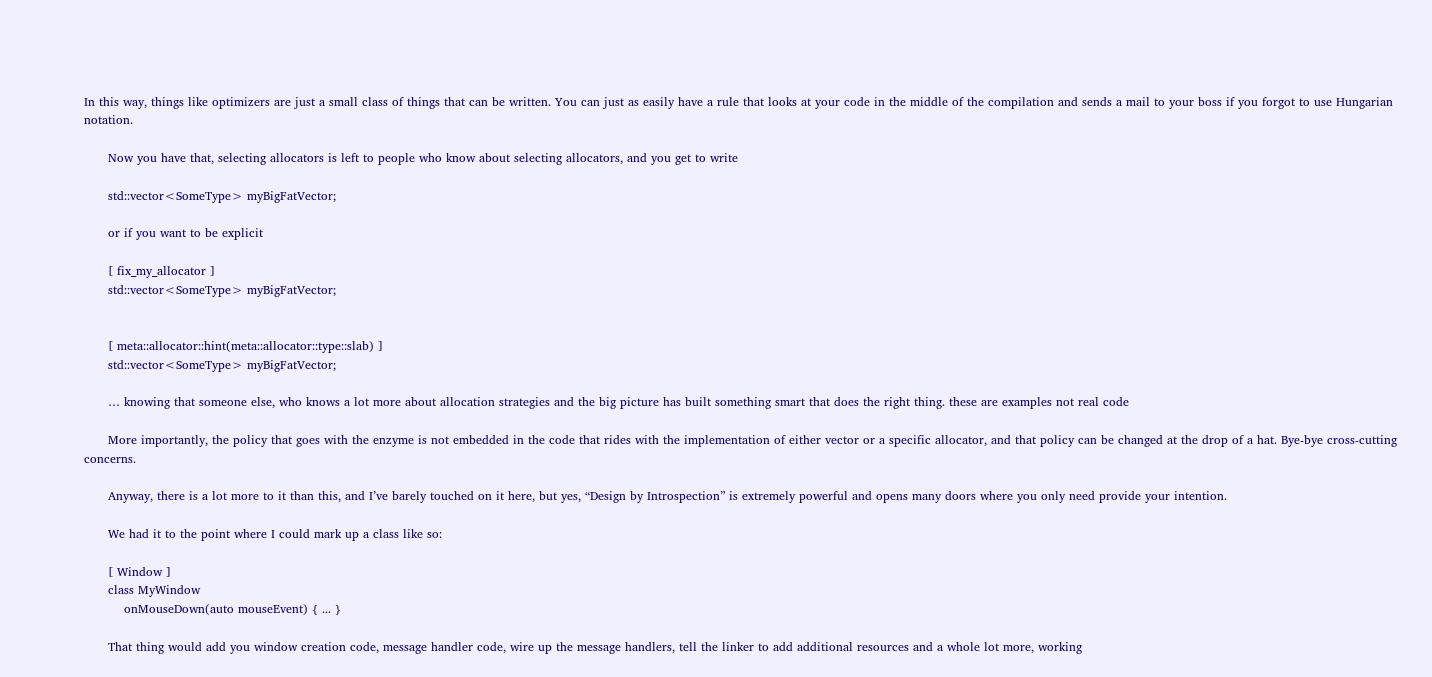In this way, things like optimizers are just a small class of things that can be written. You can just as easily have a rule that looks at your code in the middle of the compilation and sends a mail to your boss if you forgot to use Hungarian notation.

      Now you have that, selecting allocators is left to people who know about selecting allocators, and you get to write

      std::vector<SomeType> myBigFatVector;

      or if you want to be explicit

      [ fix_my_allocator ]
      std::vector<SomeType> myBigFatVector;


      [ meta::allocator::hint(meta::allocator::type::slab) ]
      std::vector<SomeType> myBigFatVector;

      … knowing that someone else, who knows a lot more about allocation strategies and the big picture has built something smart that does the right thing. these are examples not real code

      More importantly, the policy that goes with the enzyme is not embedded in the code that rides with the implementation of either vector or a specific allocator, and that policy can be changed at the drop of a hat. Bye-bye cross-cutting concerns.

      Anyway, there is a lot more to it than this, and I’ve barely touched on it here, but yes, “Design by Introspection” is extremely powerful and opens many doors where you only need provide your intention.

      We had it to the point where I could mark up a class like so:

      [ Window ]
      class MyWindow
          onMouseDown(auto mouseEvent) { ... }

      That thing would add you window creation code, message handler code, wire up the message handlers, tell the linker to add additional resources and a whole lot more, working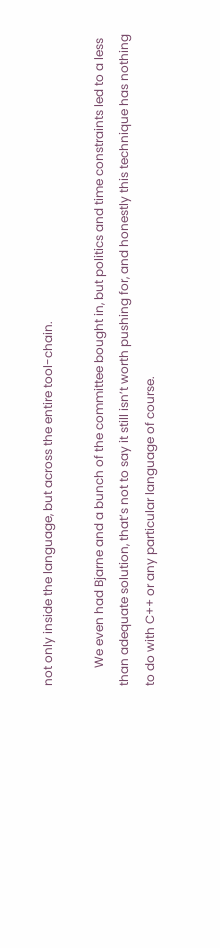not only inside the language, but across the entire tool-chain.

      We even had Bjarne and a bunch of the committee bought in, but politics and time constraints led to a less than adequate solution, that’s not to say it still isn’t worth pushing for, and honestly this technique has nothing to do with C++ or any particular language of course.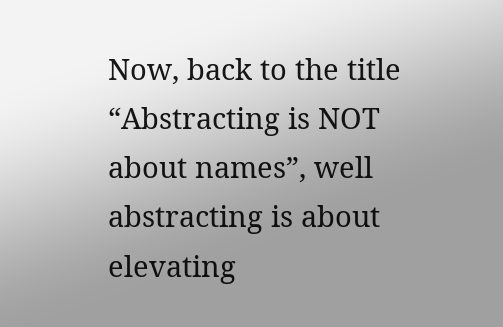Now, back to the title “Abstracting is NOT about names”, well abstracting is about elevating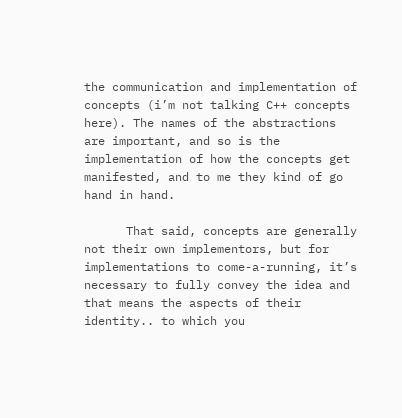the communication and implementation of concepts (i’m not talking C++ concepts here). The names of the abstractions are important, and so is the implementation of how the concepts get manifested, and to me they kind of go hand in hand.

      That said, concepts are generally not their own implementors, but for implementations to come-a-running, it’s necessary to fully convey the idea and that means the aspects of their identity.. to which you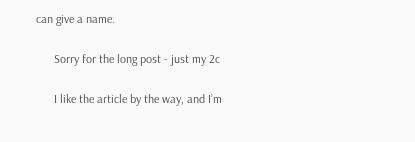can give a name.

      Sorry for the long post - just my 2c

      I like the article by the way, and I’m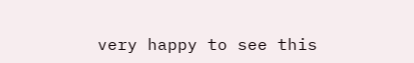very happy to see this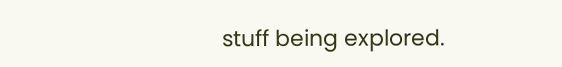stuff being explored.